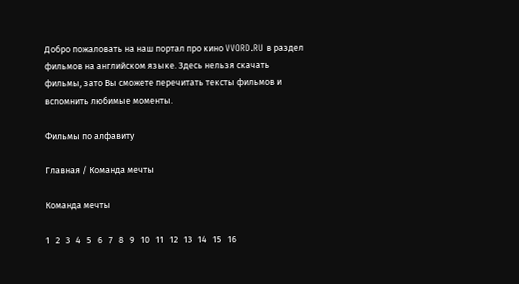Добро пожаловать на наш портал про кино VVORD.RU в раздел фильмов на английском языке. Здесь нельзя скачать фильмы, зато Вы сможете перечитать тексты фильмов и вспомнить любимые моменты.

Фильмы по алфавиту

Главная / Команда мечты

Команда мечты

1   2   3   4   5   6   7   8   9   10   11   12   13   14   15   16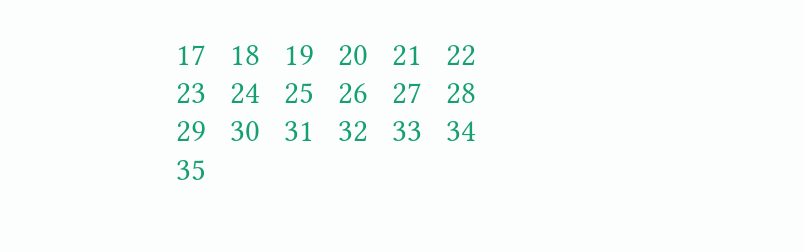17   18   19   20   21   22   23   24   25   26   27   28   29   30   31   32   33   34   35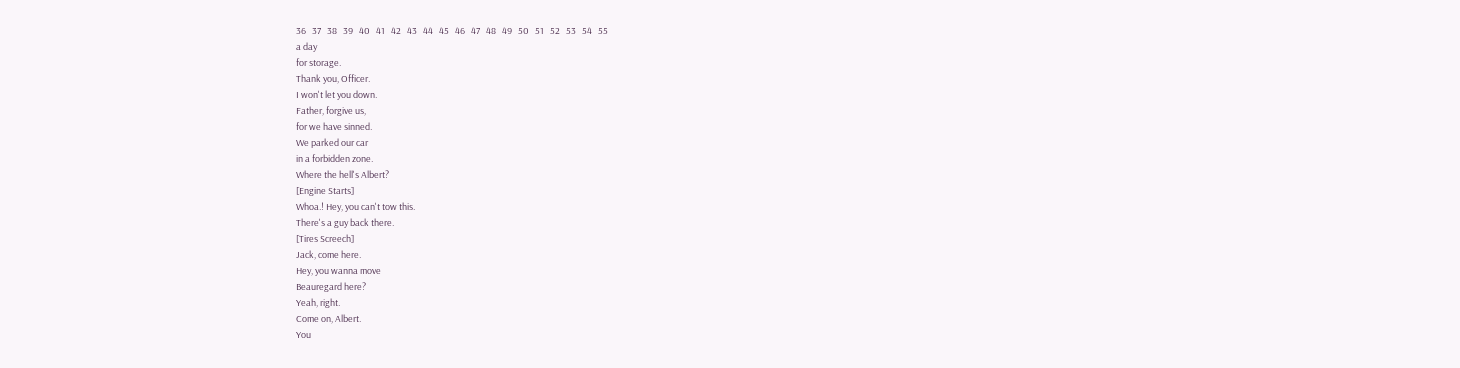36   37   38   39   40   41   42   43   44   45   46   47   48   49   50   51   52   53   54   55
a day
for storage.
Thank you, Officer.
I won't let you down.
Father, forgive us,
for we have sinned.
We parked our car
in a forbidden zone.
Where the hell's Albert?
[Engine Starts]
Whoa.! Hey, you can't tow this.
There's a guy back there.
[Tires Screech]
Jack, come here.
Hey, you wanna move
Beauregard here?
Yeah, right.
Come on, Albert.
You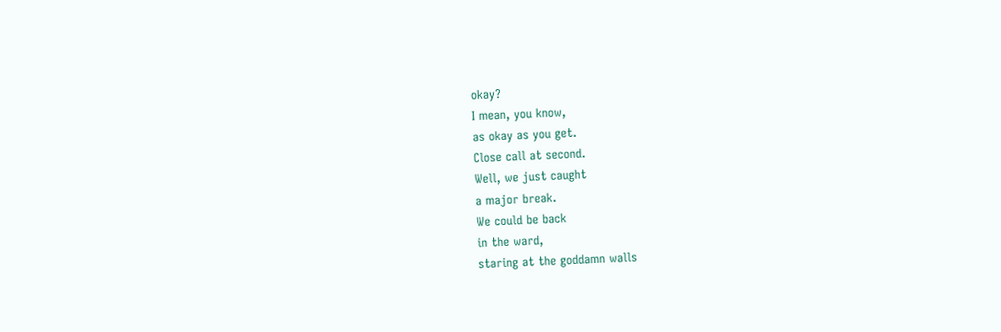okay?
I mean, you know,
as okay as you get.
Close call at second.
Well, we just caught
a major break.
We could be back
in the ward,
staring at the goddamn walls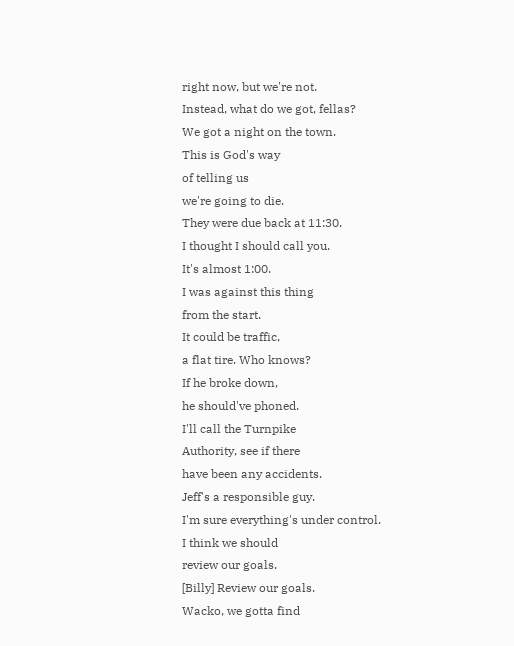right now, but we're not.
Instead, what do we got, fellas?
We got a night on the town.
This is God's way
of telling us
we're going to die.
They were due back at 11:30.
I thought I should call you.
It's almost 1:00.
I was against this thing
from the start.
It could be traffic,
a flat tire. Who knows?
If he broke down,
he should've phoned.
I'll call the Turnpike
Authority, see if there
have been any accidents.
Jeff's a responsible guy.
I'm sure everything's under control.
I think we should
review our goals.
[Billy] Review our goals.
Wacko, we gotta find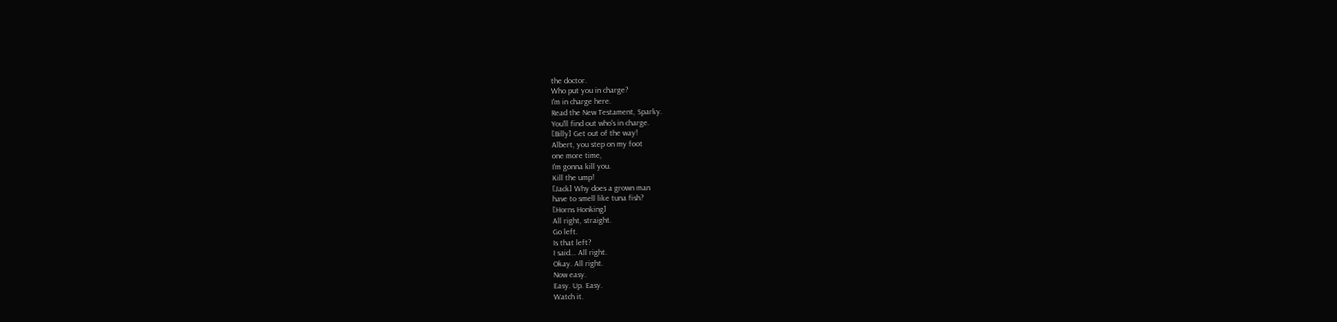the doctor.
Who put you in charge?
I'm in charge here.
Read the New Testament, Sparky.
You'll find out who's in charge.
[Billy] Get out of the way!
Albert, you step on my foot
one more time,
I'm gonna kill you.
Kill the ump!
[Jack] Why does a grown man
have to smell like tuna fish?
[Horns Honking]
All right, straight.
Go left.
Is that left?
I said... All right.
Okay. All right.
Now easy.
Easy. Up. Easy.
Watch it.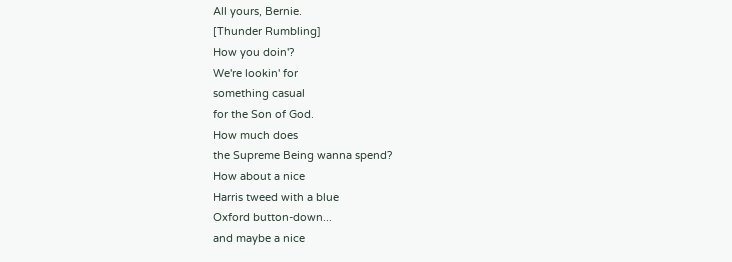All yours, Bernie.
[Thunder Rumbling]
How you doin'?
We're lookin' for
something casual
for the Son of God.
How much does
the Supreme Being wanna spend?
How about a nice
Harris tweed with a blue
Oxford button-down...
and maybe a nice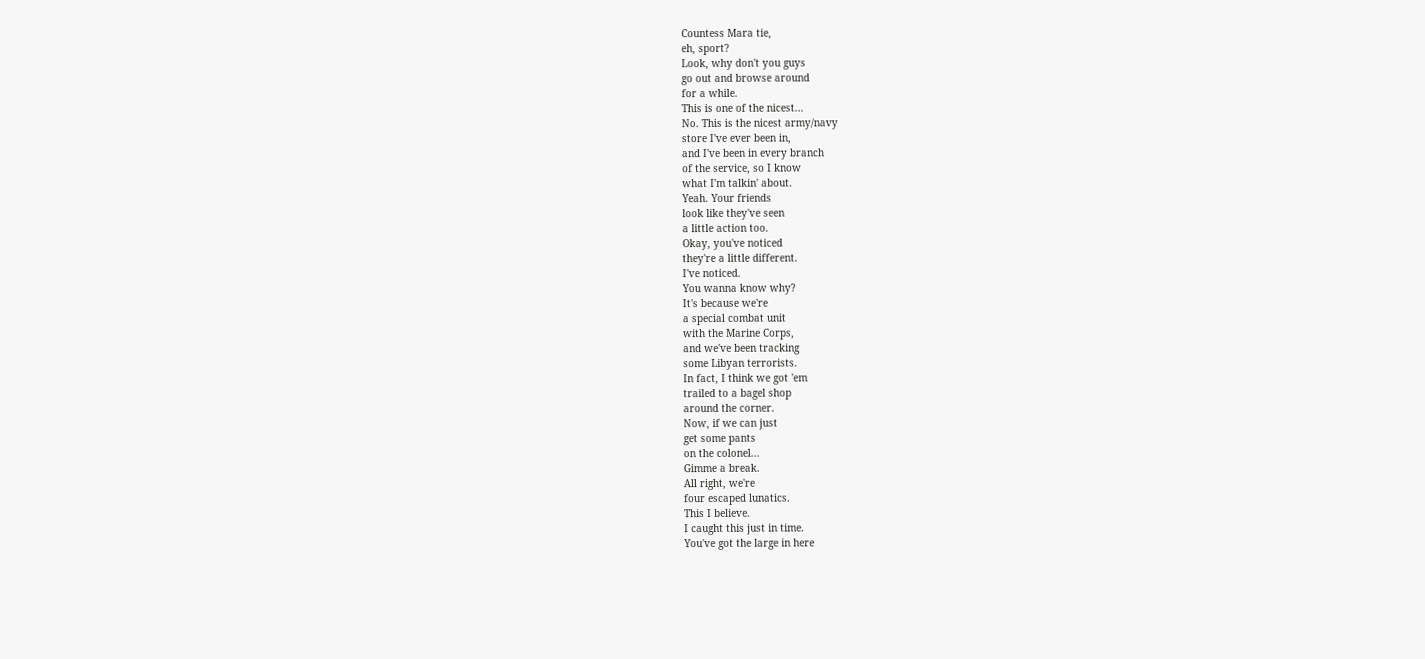Countess Mara tie,
eh, sport?
Look, why don't you guys
go out and browse around
for a while.
This is one of the nicest...
No. This is the nicest army/navy
store I've ever been in,
and I've been in every branch
of the service, so I know
what I'm talkin' about.
Yeah. Your friends
look like they've seen
a little action too.
Okay, you've noticed
they're a little different.
I've noticed.
You wanna know why?
It's because we're
a special combat unit
with the Marine Corps,
and we've been tracking
some Libyan terrorists.
In fact, I think we got 'em
trailed to a bagel shop
around the corner.
Now, if we can just
get some pants
on the colonel...
Gimme a break.
All right, we're
four escaped lunatics.
This I believe.
I caught this just in time.
You've got the large in here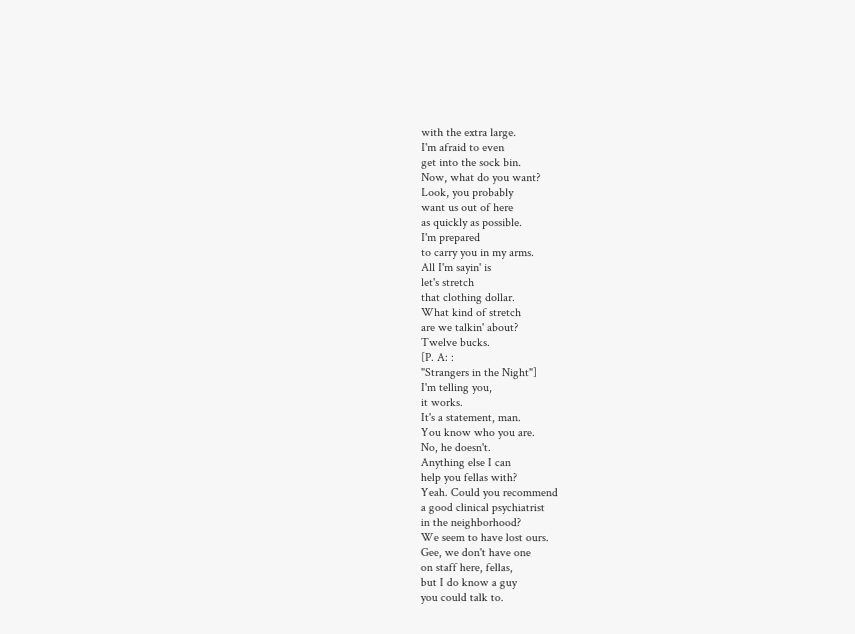with the extra large.
I'm afraid to even
get into the sock bin.
Now, what do you want?
Look, you probably
want us out of here
as quickly as possible.
I'm prepared
to carry you in my arms.
All I'm sayin' is
let's stretch
that clothing dollar.
What kind of stretch
are we talkin' about?
Twelve bucks.
[P. A: :
"Strangers in the Night"]
I'm telling you,
it works.
It's a statement, man.
You know who you are.
No, he doesn't.
Anything else I can
help you fellas with?
Yeah. Could you recommend
a good clinical psychiatrist
in the neighborhood?
We seem to have lost ours.
Gee, we don't have one
on staff here, fellas,
but I do know a guy
you could talk to.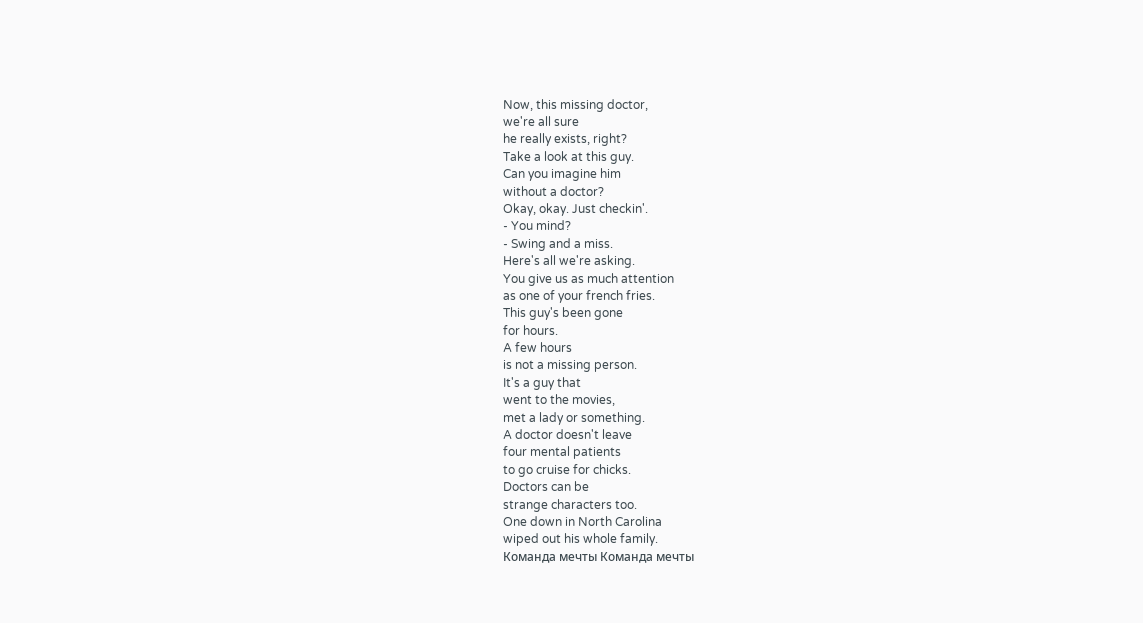Now, this missing doctor,
we're all sure
he really exists, right?
Take a look at this guy.
Can you imagine him
without a doctor?
Okay, okay. Just checkin'.
- You mind?
- Swing and a miss.
Here's all we're asking.
You give us as much attention
as one of your french fries.
This guy's been gone
for hours.
A few hours
is not a missing person.
It's a guy that
went to the movies,
met a lady or something.
A doctor doesn't leave
four mental patients
to go cruise for chicks.
Doctors can be
strange characters too.
One down in North Carolina
wiped out his whole family.
Команда мечты Команда мечты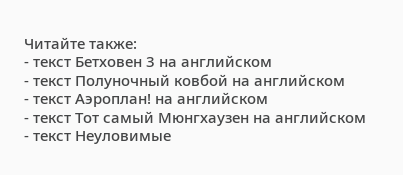Читайте также:
- текст Бетховен 3 на английском
- текст Полуночный ковбой на английском
- текст Аэроплан! на английском
- текст Тот самый Мюнгхаузен на английском
- текст Неуловимые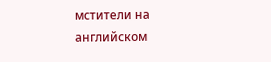мстители на английском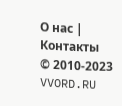О нас | Контакты
© 2010-2023 VVORD.RU